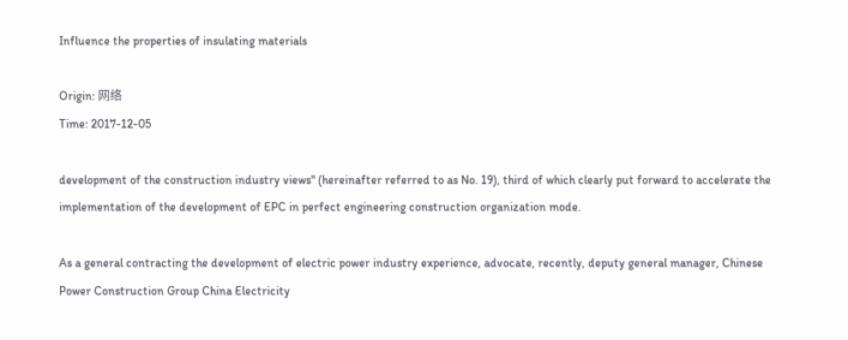Influence the properties of insulating materials

Origin: 网络
Time: 2017-12-05

development of the construction industry views" (hereinafter referred to as No. 19), third of which clearly put forward to accelerate the implementation of the development of EPC in perfect engineering construction organization mode.

As a general contracting the development of electric power industry experience, advocate, recently, deputy general manager, Chinese Power Construction Group China Electricity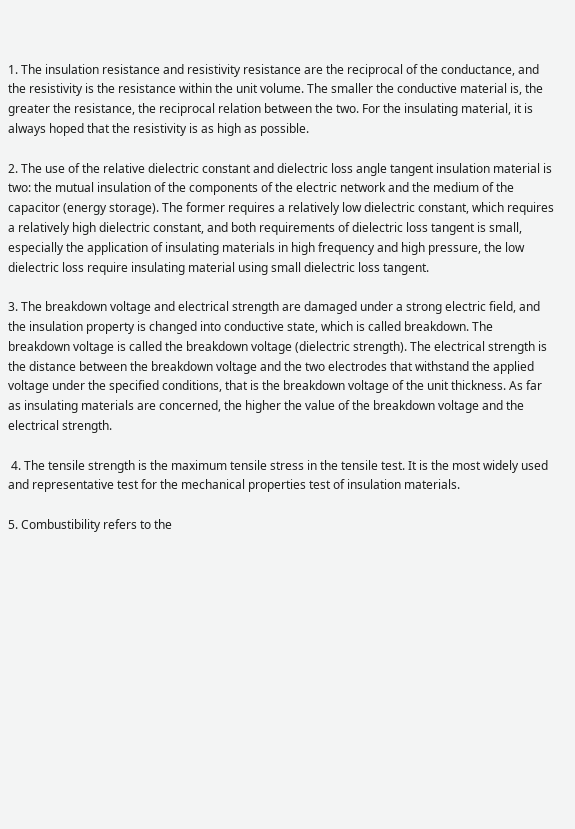1. The insulation resistance and resistivity resistance are the reciprocal of the conductance, and the resistivity is the resistance within the unit volume. The smaller the conductive material is, the greater the resistance, the reciprocal relation between the two. For the insulating material, it is always hoped that the resistivity is as high as possible.

2. The use of the relative dielectric constant and dielectric loss angle tangent insulation material is two: the mutual insulation of the components of the electric network and the medium of the capacitor (energy storage). The former requires a relatively low dielectric constant, which requires a relatively high dielectric constant, and both requirements of dielectric loss tangent is small, especially the application of insulating materials in high frequency and high pressure, the low dielectric loss require insulating material using small dielectric loss tangent.

3. The breakdown voltage and electrical strength are damaged under a strong electric field, and the insulation property is changed into conductive state, which is called breakdown. The breakdown voltage is called the breakdown voltage (dielectric strength). The electrical strength is the distance between the breakdown voltage and the two electrodes that withstand the applied voltage under the specified conditions, that is the breakdown voltage of the unit thickness. As far as insulating materials are concerned, the higher the value of the breakdown voltage and the electrical strength.

 4. The tensile strength is the maximum tensile stress in the tensile test. It is the most widely used and representative test for the mechanical properties test of insulation materials.

5. Combustibility refers to the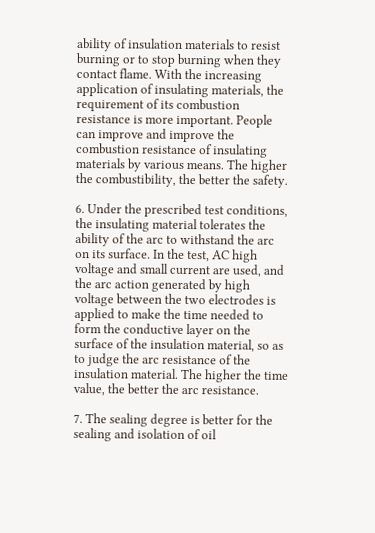ability of insulation materials to resist burning or to stop burning when they contact flame. With the increasing application of insulating materials, the requirement of its combustion resistance is more important. People can improve and improve the combustion resistance of insulating materials by various means. The higher the combustibility, the better the safety.

6. Under the prescribed test conditions, the insulating material tolerates the ability of the arc to withstand the arc on its surface. In the test, AC high voltage and small current are used, and the arc action generated by high voltage between the two electrodes is applied to make the time needed to form the conductive layer on the surface of the insulation material, so as to judge the arc resistance of the insulation material. The higher the time value, the better the arc resistance.

7. The sealing degree is better for the sealing and isolation of oil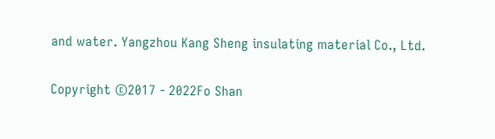and water. Yangzhou Kang Sheng insulating material Co., Ltd.

Copyright ©2017 - 2022Fo Shan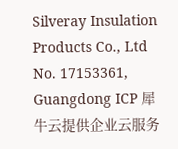Silveray Insulation Products Co., Ltd No. 17153361, Guangdong ICP 犀牛云提供企业云服务